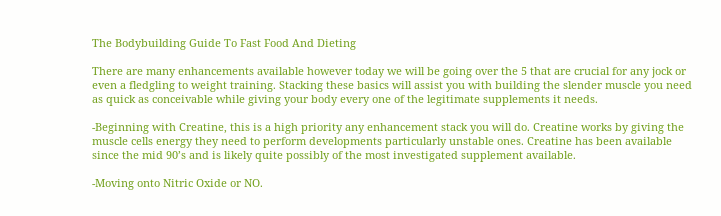The Bodybuilding Guide To Fast Food And Dieting

There are many enhancements available however today we will be going over the 5 that are crucial for any jock or even a fledgling to weight training. Stacking these basics will assist you with building the slender muscle you need as quick as conceivable while giving your body every one of the legitimate supplements it needs.

-Beginning with Creatine, this is a high priority any enhancement stack you will do. Creatine works by giving the muscle cells energy they need to perform developments particularly unstable ones. Creatine has been available since the mid 90’s and is likely quite possibly of the most investigated supplement available.

-Moving onto Nitric Oxide or NO.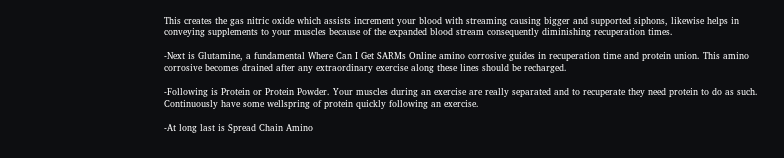This creates the gas nitric oxide which assists increment your blood with streaming causing bigger and supported siphons, likewise helps in conveying supplements to your muscles because of the expanded blood stream consequently diminishing recuperation times.

-Next is Glutamine, a fundamental Where Can I Get SARMs Online amino corrosive guides in recuperation time and protein union. This amino corrosive becomes drained after any extraordinary exercise along these lines should be recharged.

-Following is Protein or Protein Powder. Your muscles during an exercise are really separated and to recuperate they need protein to do as such. Continuously have some wellspring of protein quickly following an exercise.

-At long last is Spread Chain Amino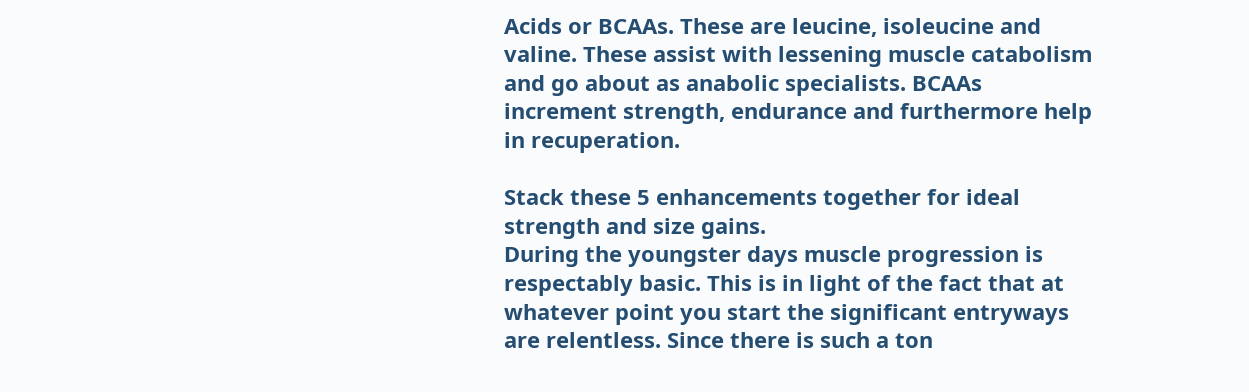Acids or BCAAs. These are leucine, isoleucine and valine. These assist with lessening muscle catabolism and go about as anabolic specialists. BCAAs increment strength, endurance and furthermore help in recuperation.

Stack these 5 enhancements together for ideal strength and size gains.
During the youngster days muscle progression is respectably basic. This is in light of the fact that at whatever point you start the significant entryways are relentless. Since there is such a ton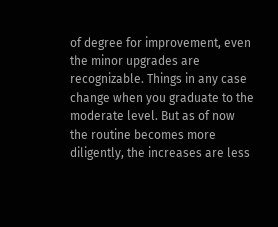of degree for improvement, even the minor upgrades are recognizable. Things in any case change when you graduate to the moderate level. But as of now the routine becomes more diligently, the increases are less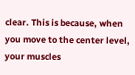clear. This is because, when you move to the center level, your muscles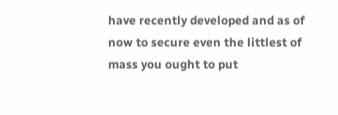have recently developed and as of now to secure even the littlest of mass you ought to put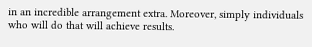in an incredible arrangement extra. Moreover, simply individuals who will do that will achieve results.